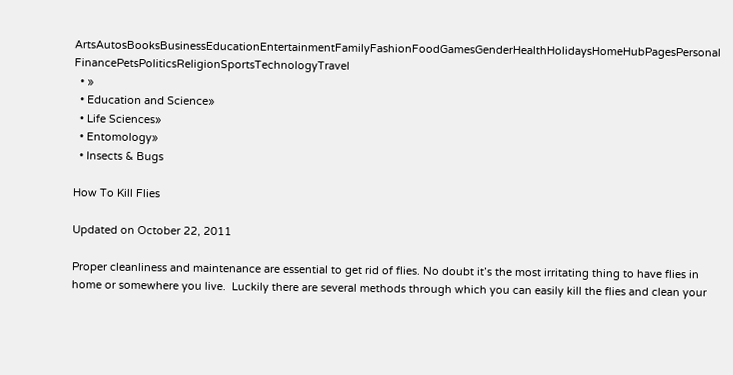ArtsAutosBooksBusinessEducationEntertainmentFamilyFashionFoodGamesGenderHealthHolidaysHomeHubPagesPersonal FinancePetsPoliticsReligionSportsTechnologyTravel
  • »
  • Education and Science»
  • Life Sciences»
  • Entomology»
  • Insects & Bugs

How To Kill Flies

Updated on October 22, 2011

Proper cleanliness and maintenance are essential to get rid of flies. No doubt it’s the most irritating thing to have flies in home or somewhere you live.  Luckily there are several methods through which you can easily kill the flies and clean your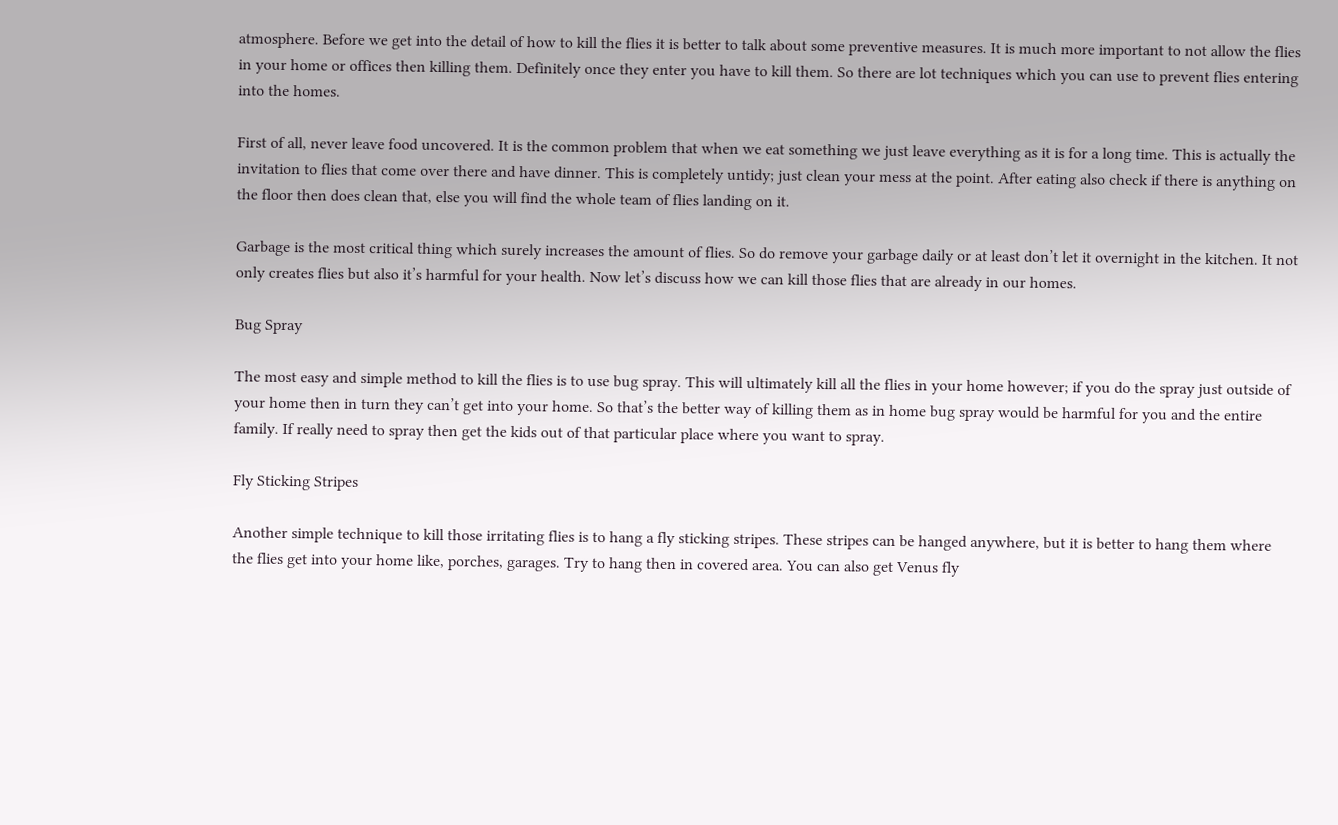atmosphere. Before we get into the detail of how to kill the flies it is better to talk about some preventive measures. It is much more important to not allow the flies in your home or offices then killing them. Definitely once they enter you have to kill them. So there are lot techniques which you can use to prevent flies entering into the homes.

First of all, never leave food uncovered. It is the common problem that when we eat something we just leave everything as it is for a long time. This is actually the invitation to flies that come over there and have dinner. This is completely untidy; just clean your mess at the point. After eating also check if there is anything on the floor then does clean that, else you will find the whole team of flies landing on it.

Garbage is the most critical thing which surely increases the amount of flies. So do remove your garbage daily or at least don’t let it overnight in the kitchen. It not only creates flies but also it’s harmful for your health. Now let’s discuss how we can kill those flies that are already in our homes.

Bug Spray

The most easy and simple method to kill the flies is to use bug spray. This will ultimately kill all the flies in your home however; if you do the spray just outside of your home then in turn they can’t get into your home. So that’s the better way of killing them as in home bug spray would be harmful for you and the entire family. If really need to spray then get the kids out of that particular place where you want to spray.

Fly Sticking Stripes

Another simple technique to kill those irritating flies is to hang a fly sticking stripes. These stripes can be hanged anywhere, but it is better to hang them where the flies get into your home like, porches, garages. Try to hang then in covered area. You can also get Venus fly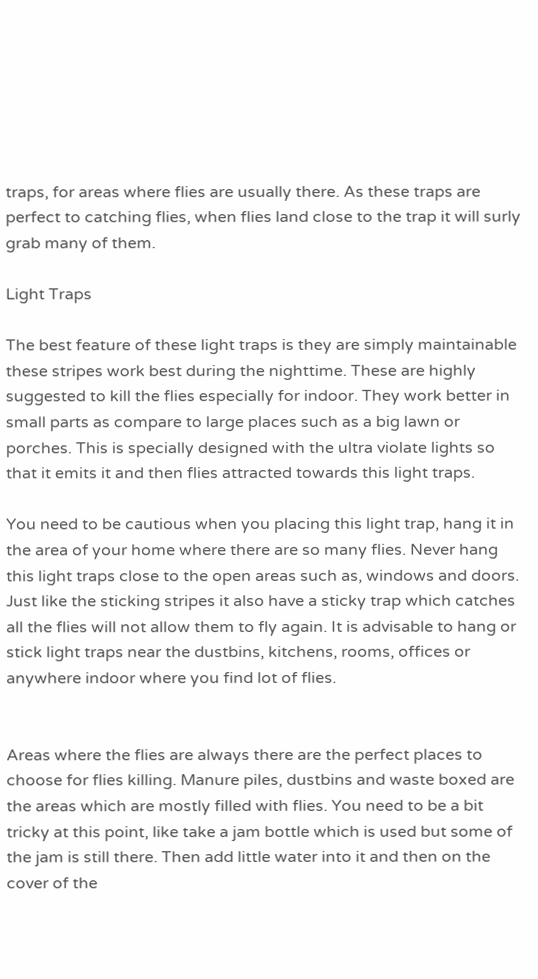traps, for areas where flies are usually there. As these traps are perfect to catching flies, when flies land close to the trap it will surly grab many of them.

Light Traps

The best feature of these light traps is they are simply maintainable these stripes work best during the nighttime. These are highly suggested to kill the flies especially for indoor. They work better in small parts as compare to large places such as a big lawn or porches. This is specially designed with the ultra violate lights so that it emits it and then flies attracted towards this light traps.

You need to be cautious when you placing this light trap, hang it in the area of your home where there are so many flies. Never hang this light traps close to the open areas such as, windows and doors. Just like the sticking stripes it also have a sticky trap which catches all the flies will not allow them to fly again. It is advisable to hang or stick light traps near the dustbins, kitchens, rooms, offices or anywhere indoor where you find lot of flies.


Areas where the flies are always there are the perfect places to choose for flies killing. Manure piles, dustbins and waste boxed are the areas which are mostly filled with flies. You need to be a bit tricky at this point, like take a jam bottle which is used but some of the jam is still there. Then add little water into it and then on the cover of the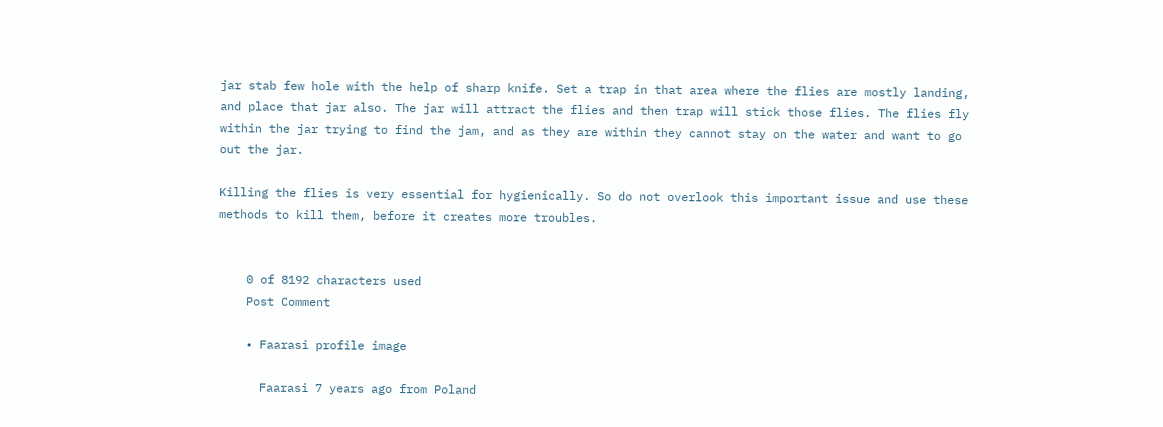jar stab few hole with the help of sharp knife. Set a trap in that area where the flies are mostly landing, and place that jar also. The jar will attract the flies and then trap will stick those flies. The flies fly within the jar trying to find the jam, and as they are within they cannot stay on the water and want to go out the jar.

Killing the flies is very essential for hygienically. So do not overlook this important issue and use these methods to kill them, before it creates more troubles.


    0 of 8192 characters used
    Post Comment

    • Faarasi profile image

      Faarasi 7 years ago from Poland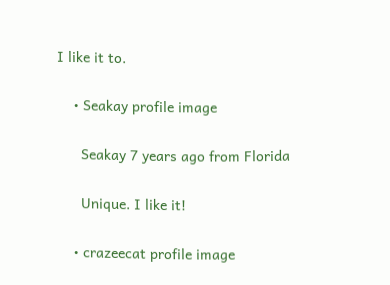I like it to.

    • Seakay profile image

      Seakay 7 years ago from Florida

      Unique. I like it!

    • crazeecat profile image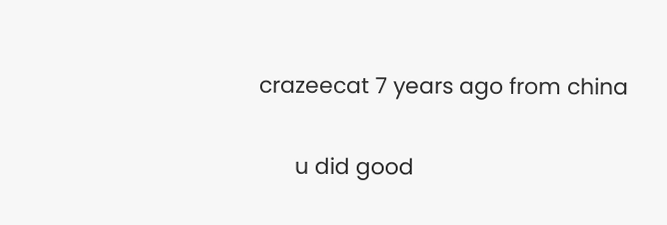crazeecat 7 years ago from china

      u did good